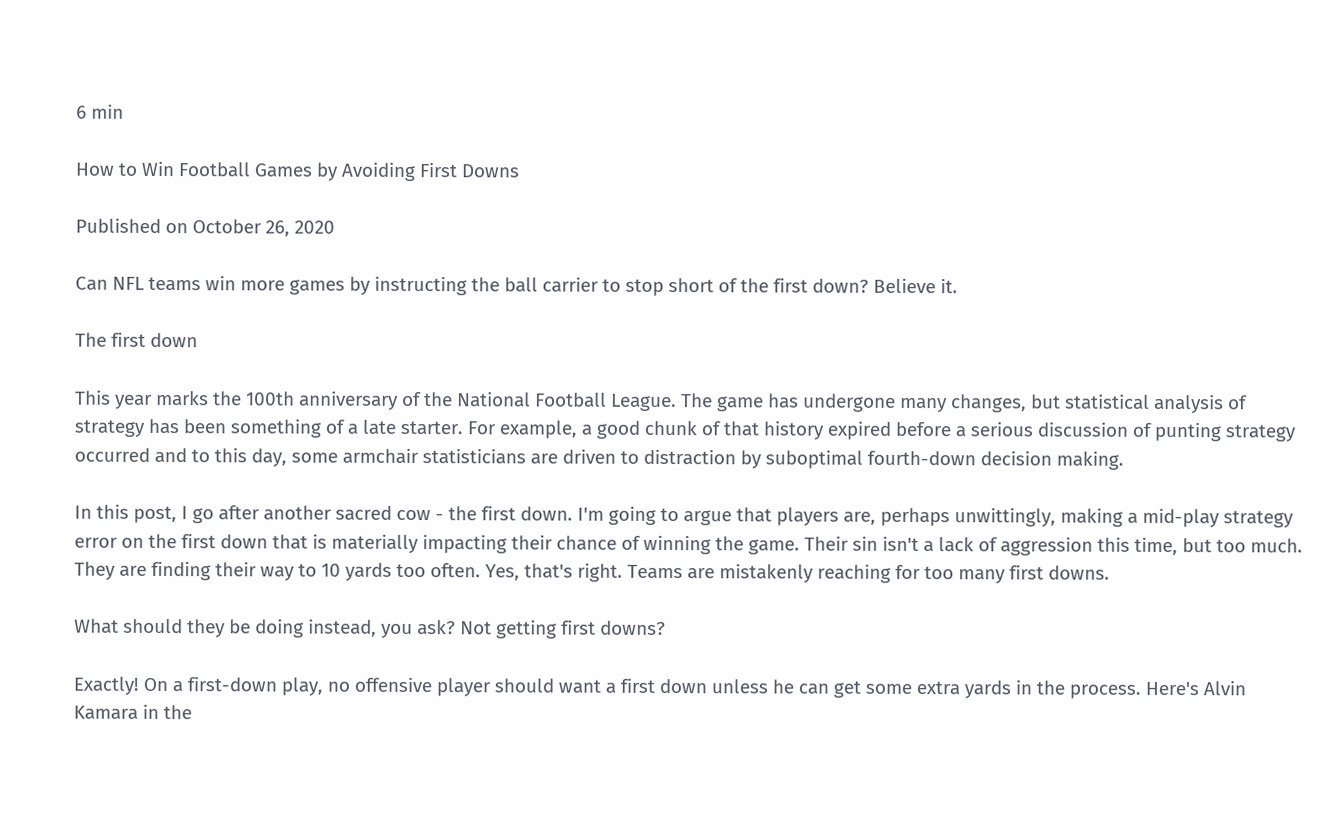6 min

How to Win Football Games by Avoiding First Downs

Published on October 26, 2020

Can NFL teams win more games by instructing the ball carrier to stop short of the first down? Believe it.

The first down

This year marks the 100th anniversary of the National Football League. The game has undergone many changes, but statistical analysis of strategy has been something of a late starter. For example, a good chunk of that history expired before a serious discussion of punting strategy occurred and to this day, some armchair statisticians are driven to distraction by suboptimal fourth-down decision making.

In this post, I go after another sacred cow - the first down. I'm going to argue that players are, perhaps unwittingly, making a mid-play strategy error on the first down that is materially impacting their chance of winning the game. Their sin isn't a lack of aggression this time, but too much. They are finding their way to 10 yards too often. Yes, that's right. Teams are mistakenly reaching for too many first downs.

What should they be doing instead, you ask? Not getting first downs?

Exactly! On a first-down play, no offensive player should want a first down unless he can get some extra yards in the process. Here's Alvin Kamara in the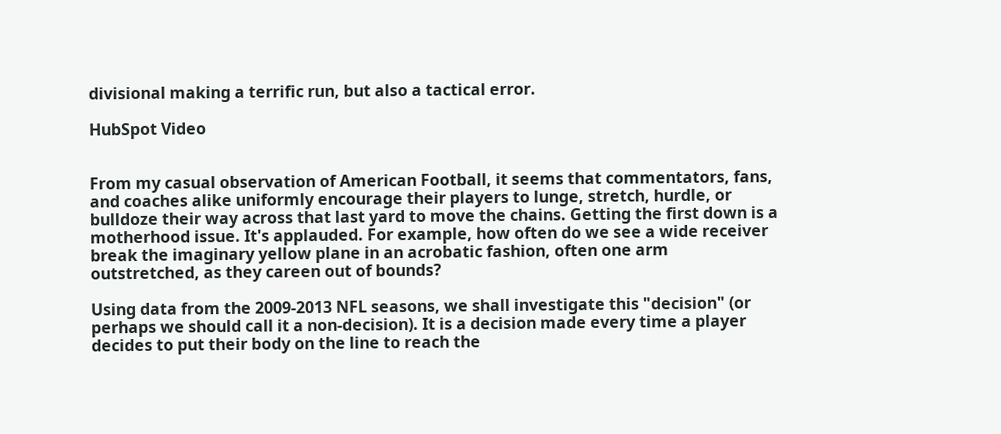divisional making a terrific run, but also a tactical error.

HubSpot Video


From my casual observation of American Football, it seems that commentators, fans, and coaches alike uniformly encourage their players to lunge, stretch, hurdle, or bulldoze their way across that last yard to move the chains. Getting the first down is a motherhood issue. It's applauded. For example, how often do we see a wide receiver break the imaginary yellow plane in an acrobatic fashion, often one arm outstretched, as they careen out of bounds?

Using data from the 2009-2013 NFL seasons, we shall investigate this "decision" (or perhaps we should call it a non-decision). It is a decision made every time a player decides to put their body on the line to reach the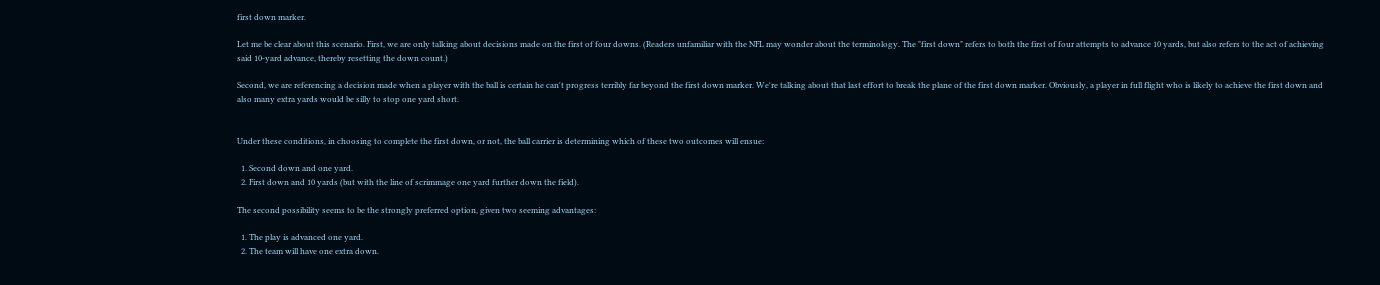first down marker.

Let me be clear about this scenario. First, we are only talking about decisions made on the first of four downs. (Readers unfamiliar with the NFL may wonder about the terminology. The "first down" refers to both the first of four attempts to advance 10 yards, but also refers to the act of achieving said 10-yard advance, thereby resetting the down count.)

Second, we are referencing a decision made when a player with the ball is certain he can't progress terribly far beyond the first down marker. We're talking about that last effort to break the plane of the first down marker. Obviously, a player in full flight who is likely to achieve the first down and also many extra yards would be silly to stop one yard short.


Under these conditions, in choosing to complete the first down, or not, the ball carrier is determining which of these two outcomes will ensue:

  1. Second down and one yard.
  2. First down and 10 yards (but with the line of scrimmage one yard further down the field).

The second possibility seems to be the strongly preferred option, given two seeming advantages:

  1. The play is advanced one yard.
  2. The team will have one extra down.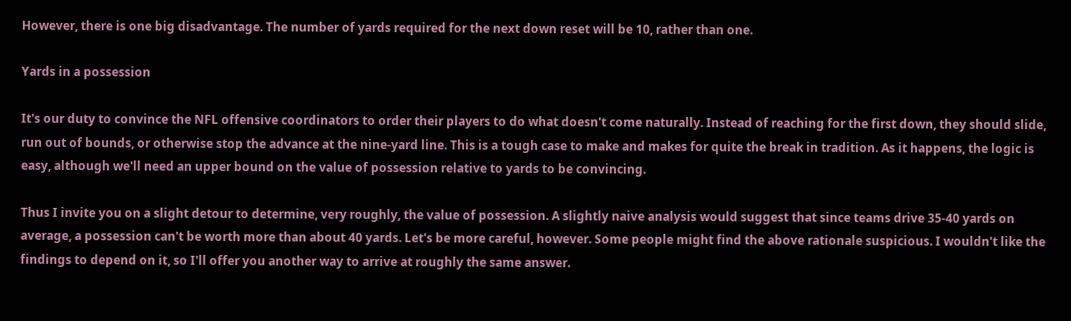However, there is one big disadvantage. The number of yards required for the next down reset will be 10, rather than one.

Yards in a possession

It's our duty to convince the NFL offensive coordinators to order their players to do what doesn't come naturally. Instead of reaching for the first down, they should slide, run out of bounds, or otherwise stop the advance at the nine-yard line. This is a tough case to make and makes for quite the break in tradition. As it happens, the logic is easy, although we'll need an upper bound on the value of possession relative to yards to be convincing.

Thus I invite you on a slight detour to determine, very roughly, the value of possession. A slightly naive analysis would suggest that since teams drive 35-40 yards on average, a possession can't be worth more than about 40 yards. Let's be more careful, however. Some people might find the above rationale suspicious. I wouldn't like the findings to depend on it, so I'll offer you another way to arrive at roughly the same answer.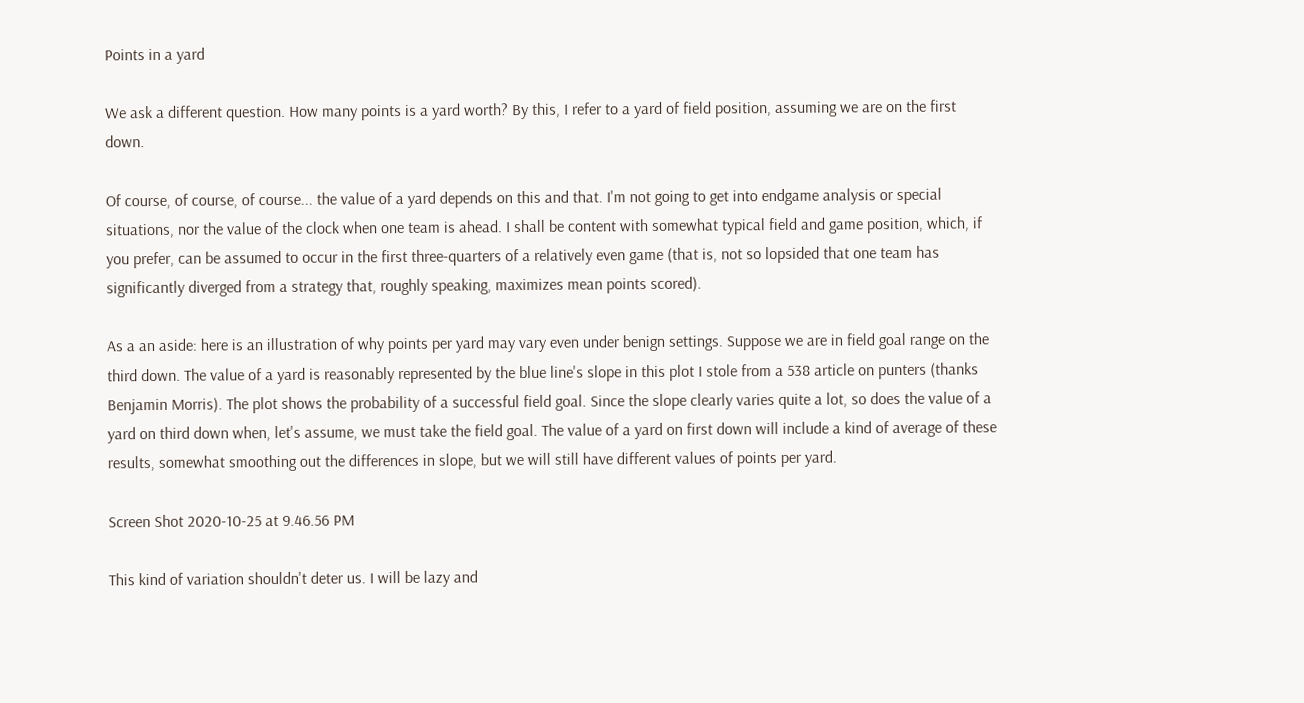Points in a yard

We ask a different question. How many points is a yard worth? By this, I refer to a yard of field position, assuming we are on the first down.

Of course, of course, of course... the value of a yard depends on this and that. I'm not going to get into endgame analysis or special situations, nor the value of the clock when one team is ahead. I shall be content with somewhat typical field and game position, which, if you prefer, can be assumed to occur in the first three-quarters of a relatively even game (that is, not so lopsided that one team has significantly diverged from a strategy that, roughly speaking, maximizes mean points scored).

As a an aside: here is an illustration of why points per yard may vary even under benign settings. Suppose we are in field goal range on the third down. The value of a yard is reasonably represented by the blue line's slope in this plot I stole from a 538 article on punters (thanks Benjamin Morris). The plot shows the probability of a successful field goal. Since the slope clearly varies quite a lot, so does the value of a yard on third down when, let's assume, we must take the field goal. The value of a yard on first down will include a kind of average of these results, somewhat smoothing out the differences in slope, but we will still have different values of points per yard.

Screen Shot 2020-10-25 at 9.46.56 PM

This kind of variation shouldn't deter us. I will be lazy and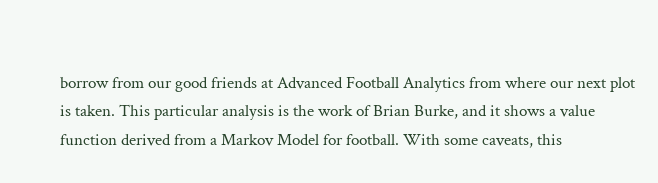borrow from our good friends at Advanced Football Analytics from where our next plot is taken. This particular analysis is the work of Brian Burke, and it shows a value function derived from a Markov Model for football. With some caveats, this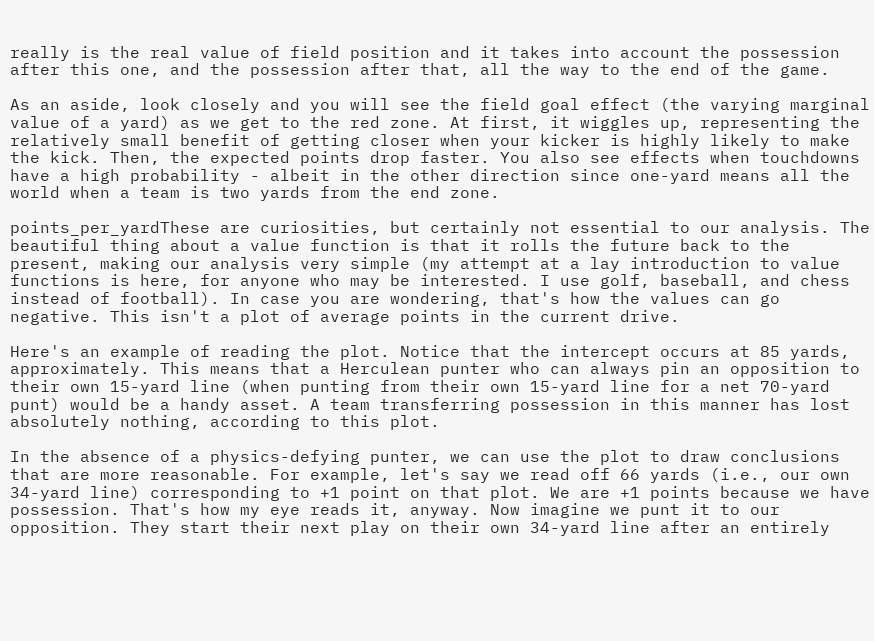really is the real value of field position and it takes into account the possession after this one, and the possession after that, all the way to the end of the game.

As an aside, look closely and you will see the field goal effect (the varying marginal value of a yard) as we get to the red zone. At first, it wiggles up, representing the relatively small benefit of getting closer when your kicker is highly likely to make the kick. Then, the expected points drop faster. You also see effects when touchdowns have a high probability - albeit in the other direction since one-yard means all the world when a team is two yards from the end zone.

points_per_yardThese are curiosities, but certainly not essential to our analysis. The beautiful thing about a value function is that it rolls the future back to the present, making our analysis very simple (my attempt at a lay introduction to value functions is here, for anyone who may be interested. I use golf, baseball, and chess instead of football). In case you are wondering, that's how the values can go negative. This isn't a plot of average points in the current drive.

Here's an example of reading the plot. Notice that the intercept occurs at 85 yards, approximately. This means that a Herculean punter who can always pin an opposition to their own 15-yard line (when punting from their own 15-yard line for a net 70-yard punt) would be a handy asset. A team transferring possession in this manner has lost absolutely nothing, according to this plot.

In the absence of a physics-defying punter, we can use the plot to draw conclusions that are more reasonable. For example, let's say we read off 66 yards (i.e., our own 34-yard line) corresponding to +1 point on that plot. We are +1 points because we have possession. That's how my eye reads it, anyway. Now imagine we punt it to our opposition. They start their next play on their own 34-yard line after an entirely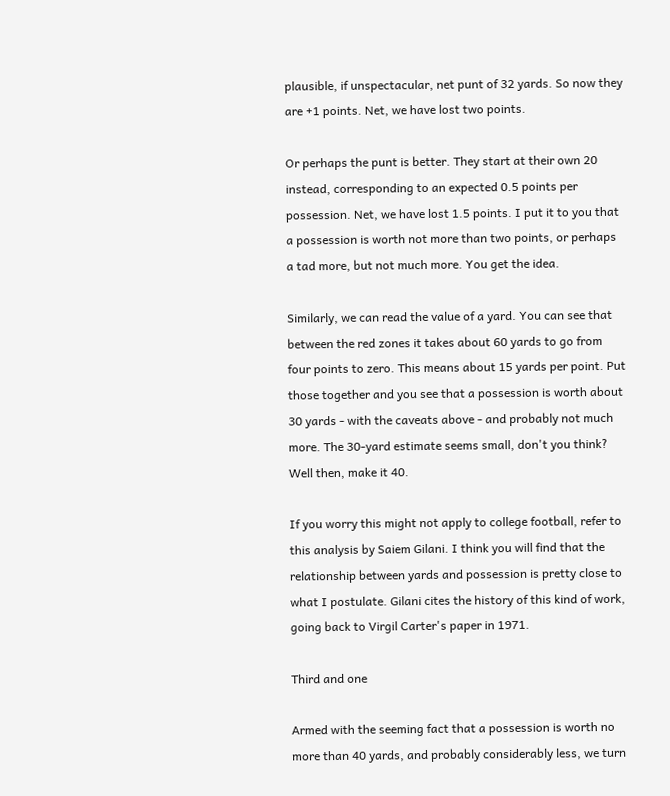plausible, if unspectacular, net punt of 32 yards. So now they are +1 points. Net, we have lost two points.

Or perhaps the punt is better. They start at their own 20 instead, corresponding to an expected 0.5 points per possession. Net, we have lost 1.5 points. I put it to you that a possession is worth not more than two points, or perhaps a tad more, but not much more. You get the idea.

Similarly, we can read the value of a yard. You can see that between the red zones it takes about 60 yards to go from four points to zero. This means about 15 yards per point. Put those together and you see that a possession is worth about 30 yards - with the caveats above - and probably not much more. The 30-yard estimate seems small, don't you think? Well then, make it 40.

If you worry this might not apply to college football, refer to this analysis by Saiem Gilani. I think you will find that the relationship between yards and possession is pretty close to what I postulate. Gilani cites the history of this kind of work, going back to Virgil Carter's paper in 1971.

Third and one

Armed with the seeming fact that a possession is worth no more than 40 yards, and probably considerably less, we turn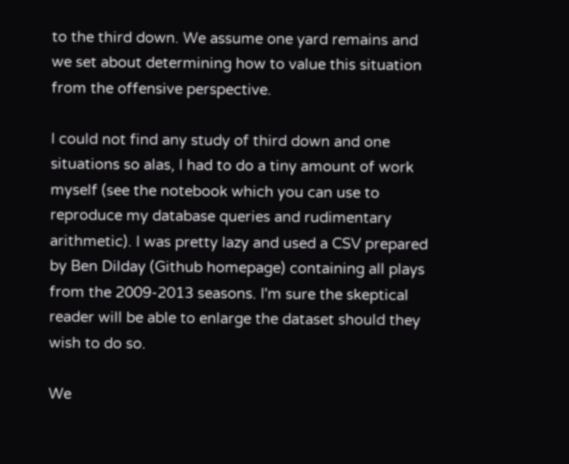to the third down. We assume one yard remains and we set about determining how to value this situation from the offensive perspective.

I could not find any study of third down and one situations so alas, I had to do a tiny amount of work myself (see the notebook which you can use to reproduce my database queries and rudimentary arithmetic). I was pretty lazy and used a CSV prepared by Ben Dilday (Github homepage) containing all plays from the 2009-2013 seasons. I'm sure the skeptical reader will be able to enlarge the dataset should they wish to do so.

We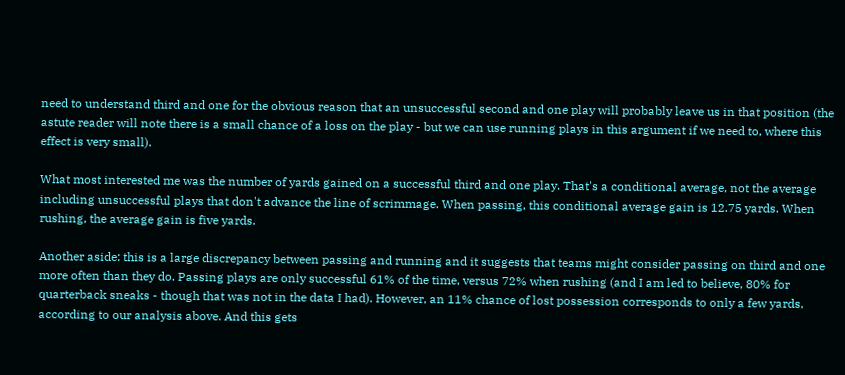need to understand third and one for the obvious reason that an unsuccessful second and one play will probably leave us in that position (the astute reader will note there is a small chance of a loss on the play - but we can use running plays in this argument if we need to, where this effect is very small).

What most interested me was the number of yards gained on a successful third and one play. That's a conditional average, not the average including unsuccessful plays that don't advance the line of scrimmage. When passing, this conditional average gain is 12.75 yards. When rushing, the average gain is five yards.

Another aside: this is a large discrepancy between passing and running and it suggests that teams might consider passing on third and one more often than they do. Passing plays are only successful 61% of the time, versus 72% when rushing (and I am led to believe, 80% for quarterback sneaks - though that was not in the data I had). However, an 11% chance of lost possession corresponds to only a few yards, according to our analysis above. And this gets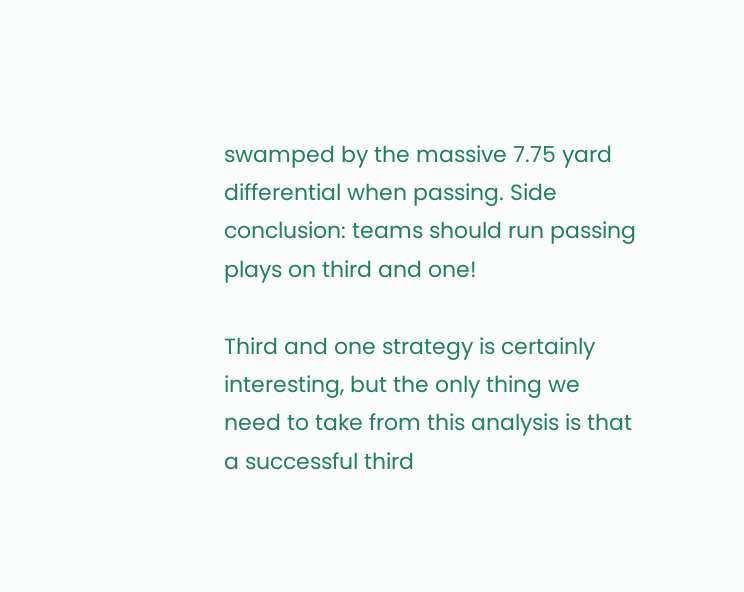swamped by the massive 7.75 yard differential when passing. Side conclusion: teams should run passing plays on third and one!

Third and one strategy is certainly interesting, but the only thing we need to take from this analysis is that a successful third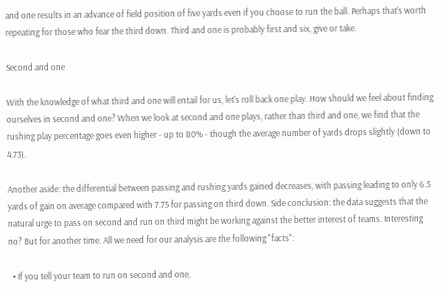and one results in an advance of field position of five yards even if you choose to run the ball. Perhaps that's worth repeating for those who fear the third down. Third and one is probably first and six, give or take.

Second and one

With the knowledge of what third and one will entail for us, let's roll back one play. How should we feel about finding ourselves in second and one? When we look at second and one plays, rather than third and one, we find that the rushing play percentage goes even higher - up to 80% - though the average number of yards drops slightly (down to 4.73).

Another aside: the differential between passing and rushing yards gained decreases, with passing leading to only 6.5 yards of gain on average compared with 7.75 for passing on third down. Side conclusion: the data suggests that the natural urge to pass on second and run on third might be working against the better interest of teams. Interesting no? But for another time. All we need for our analysis are the following "facts":

  • If you tell your team to run on second and one,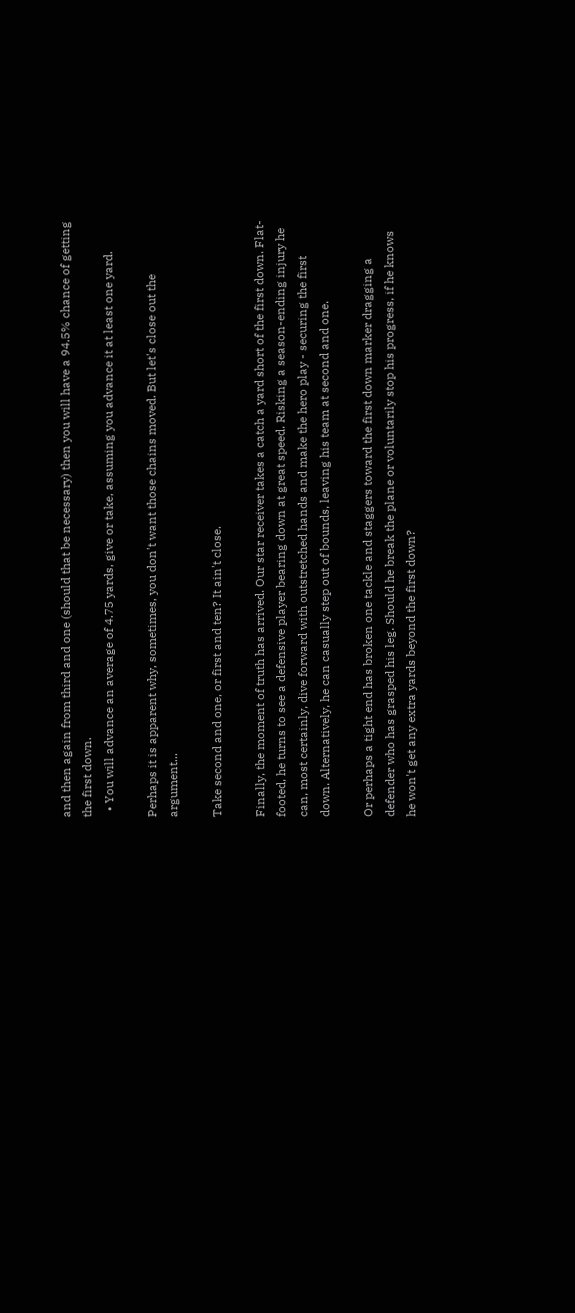and then again from third and one (should that be necessary) then you will have a 94.5% chance of getting the first down.
  • You will advance an average of 4.75 yards, give or take, assuming you advance it at least one yard.

Perhaps it is apparent why, sometimes, you don't want those chains moved. But let's close out the argument...

Take second and one, or first and ten? It ain't close.

Finally, the moment of truth has arrived. Our star receiver takes a catch a yard short of the first down. Flat-footed, he turns to see a defensive player bearing down at great speed. Risking a season-ending injury he can, most certainly, dive forward with outstretched hands and make the hero play - securing the first down. Alternatively, he can casually step out of bounds, leaving his team at second and one.

Or perhaps a tight end has broken one tackle and staggers toward the first down marker dragging a defender who has grasped his leg. Should he break the plane or voluntarily stop his progress, if he knows he won't get any extra yards beyond the first down?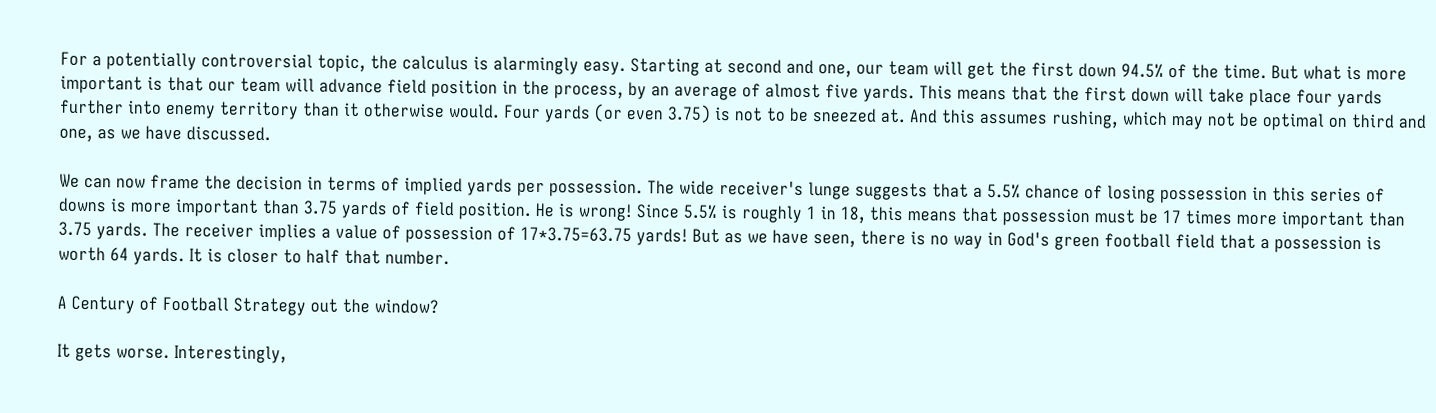For a potentially controversial topic, the calculus is alarmingly easy. Starting at second and one, our team will get the first down 94.5% of the time. But what is more important is that our team will advance field position in the process, by an average of almost five yards. This means that the first down will take place four yards further into enemy territory than it otherwise would. Four yards (or even 3.75) is not to be sneezed at. And this assumes rushing, which may not be optimal on third and one, as we have discussed.

We can now frame the decision in terms of implied yards per possession. The wide receiver's lunge suggests that a 5.5% chance of losing possession in this series of downs is more important than 3.75 yards of field position. He is wrong! Since 5.5% is roughly 1 in 18, this means that possession must be 17 times more important than 3.75 yards. The receiver implies a value of possession of 17*3.75=63.75 yards! But as we have seen, there is no way in God's green football field that a possession is worth 64 yards. It is closer to half that number.

A Century of Football Strategy out the window?

It gets worse. Interestingly,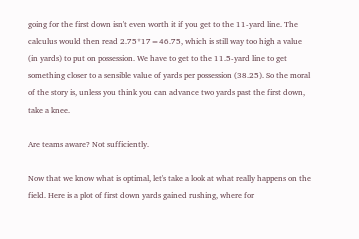going for the first down isn't even worth it if you get to the 11-yard line. The calculus would then read 2.75*17=46.75, which is still way too high a value (in yards) to put on possession. We have to get to the 11.5-yard line to get something closer to a sensible value of yards per possession (38.25). So the moral of the story is, unless you think you can advance two yards past the first down, take a knee.

Are teams aware? Not sufficiently.

Now that we know what is optimal, let's take a look at what really happens on the field. Here is a plot of first down yards gained rushing, where for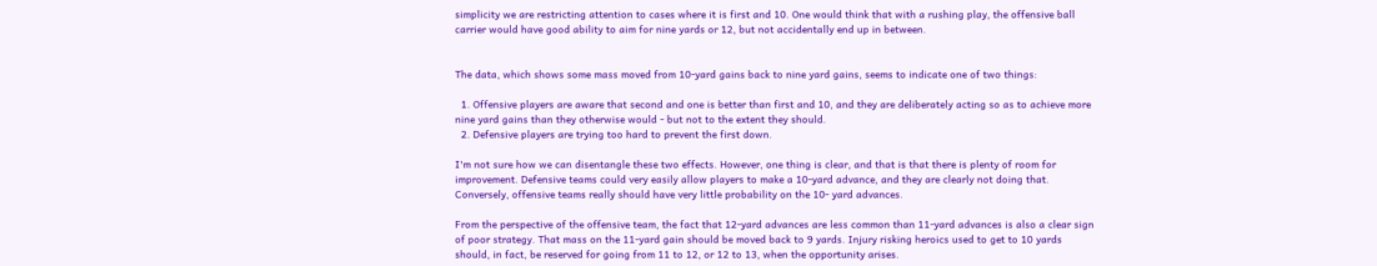simplicity we are restricting attention to cases where it is first and 10. One would think that with a rushing play, the offensive ball carrier would have good ability to aim for nine yards or 12, but not accidentally end up in between.


The data, which shows some mass moved from 10-yard gains back to nine yard gains, seems to indicate one of two things:

  1. Offensive players are aware that second and one is better than first and 10, and they are deliberately acting so as to achieve more nine yard gains than they otherwise would - but not to the extent they should.
  2. Defensive players are trying too hard to prevent the first down.

I'm not sure how we can disentangle these two effects. However, one thing is clear, and that is that there is plenty of room for improvement. Defensive teams could very easily allow players to make a 10-yard advance, and they are clearly not doing that. Conversely, offensive teams really should have very little probability on the 10- yard advances.

From the perspective of the offensive team, the fact that 12-yard advances are less common than 11-yard advances is also a clear sign of poor strategy. That mass on the 11-yard gain should be moved back to 9 yards. Injury risking heroics used to get to 10 yards should, in fact, be reserved for going from 11 to 12, or 12 to 13, when the opportunity arises.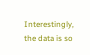Interestingly, the data is so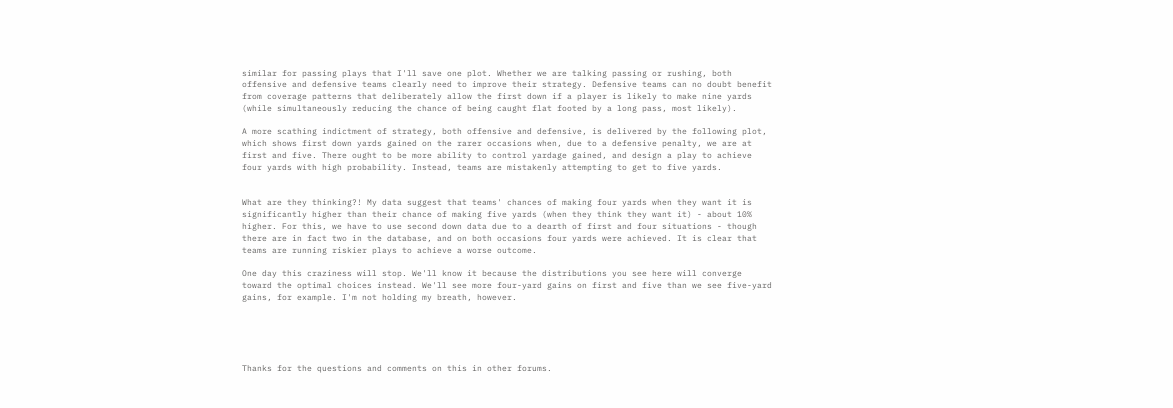similar for passing plays that I'll save one plot. Whether we are talking passing or rushing, both offensive and defensive teams clearly need to improve their strategy. Defensive teams can no doubt benefit from coverage patterns that deliberately allow the first down if a player is likely to make nine yards (while simultaneously reducing the chance of being caught flat footed by a long pass, most likely).

A more scathing indictment of strategy, both offensive and defensive, is delivered by the following plot, which shows first down yards gained on the rarer occasions when, due to a defensive penalty, we are at first and five. There ought to be more ability to control yardage gained, and design a play to achieve four yards with high probability. Instead, teams are mistakenly attempting to get to five yards.


What are they thinking?! My data suggest that teams' chances of making four yards when they want it is significantly higher than their chance of making five yards (when they think they want it) - about 10% higher. For this, we have to use second down data due to a dearth of first and four situations - though there are in fact two in the database, and on both occasions four yards were achieved. It is clear that teams are running riskier plays to achieve a worse outcome.

One day this craziness will stop. We'll know it because the distributions you see here will converge toward the optimal choices instead. We'll see more four-yard gains on first and five than we see five-yard gains, for example. I'm not holding my breath, however.





Thanks for the questions and comments on this in other forums.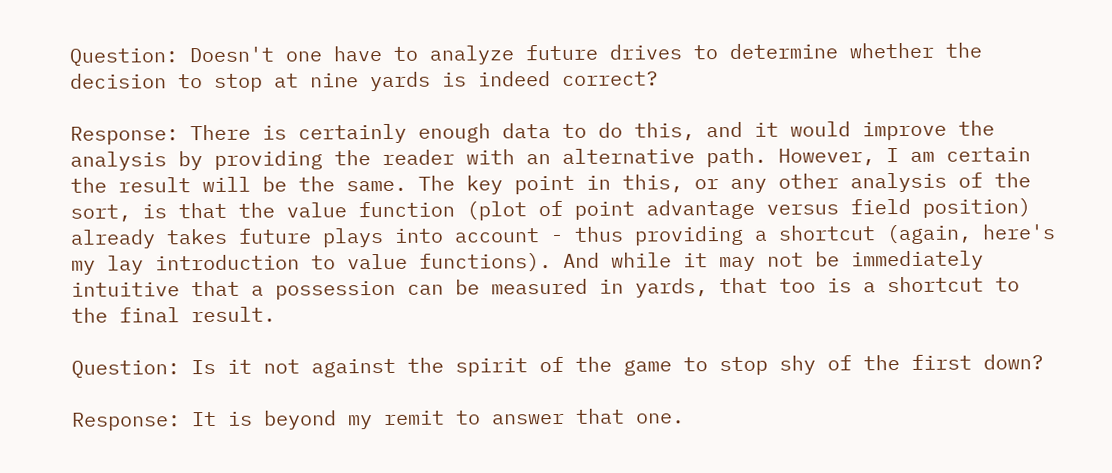Question: Doesn't one have to analyze future drives to determine whether the decision to stop at nine yards is indeed correct?

Response: There is certainly enough data to do this, and it would improve the analysis by providing the reader with an alternative path. However, I am certain the result will be the same. The key point in this, or any other analysis of the sort, is that the value function (plot of point advantage versus field position) already takes future plays into account - thus providing a shortcut (again, here's my lay introduction to value functions). And while it may not be immediately intuitive that a possession can be measured in yards, that too is a shortcut to the final result.

Question: Is it not against the spirit of the game to stop shy of the first down?

Response: It is beyond my remit to answer that one.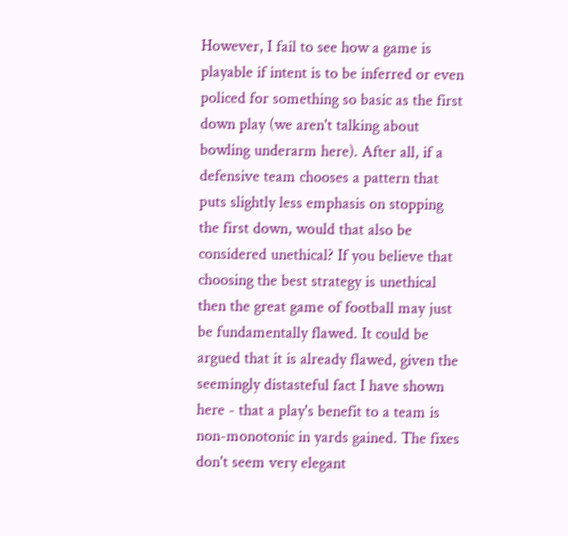However, I fail to see how a game is playable if intent is to be inferred or even policed for something so basic as the first down play (we aren't talking about bowling underarm here). After all, if a defensive team chooses a pattern that puts slightly less emphasis on stopping the first down, would that also be considered unethical? If you believe that choosing the best strategy is unethical then the great game of football may just be fundamentally flawed. It could be argued that it is already flawed, given the seemingly distasteful fact I have shown here - that a play's benefit to a team is non-monotonic in yards gained. The fixes don't seem very elegant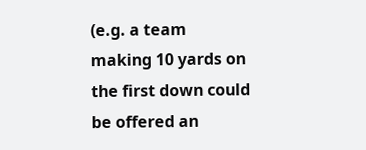(e.g. a team making 10 yards on the first down could be offered an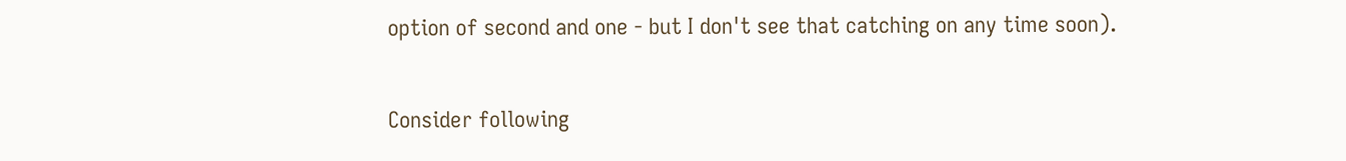option of second and one - but I don't see that catching on any time soon).

Consider following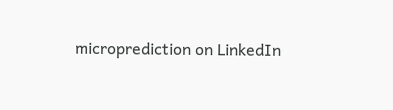microprediction on LinkedIn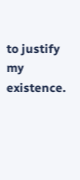to justify my existence.